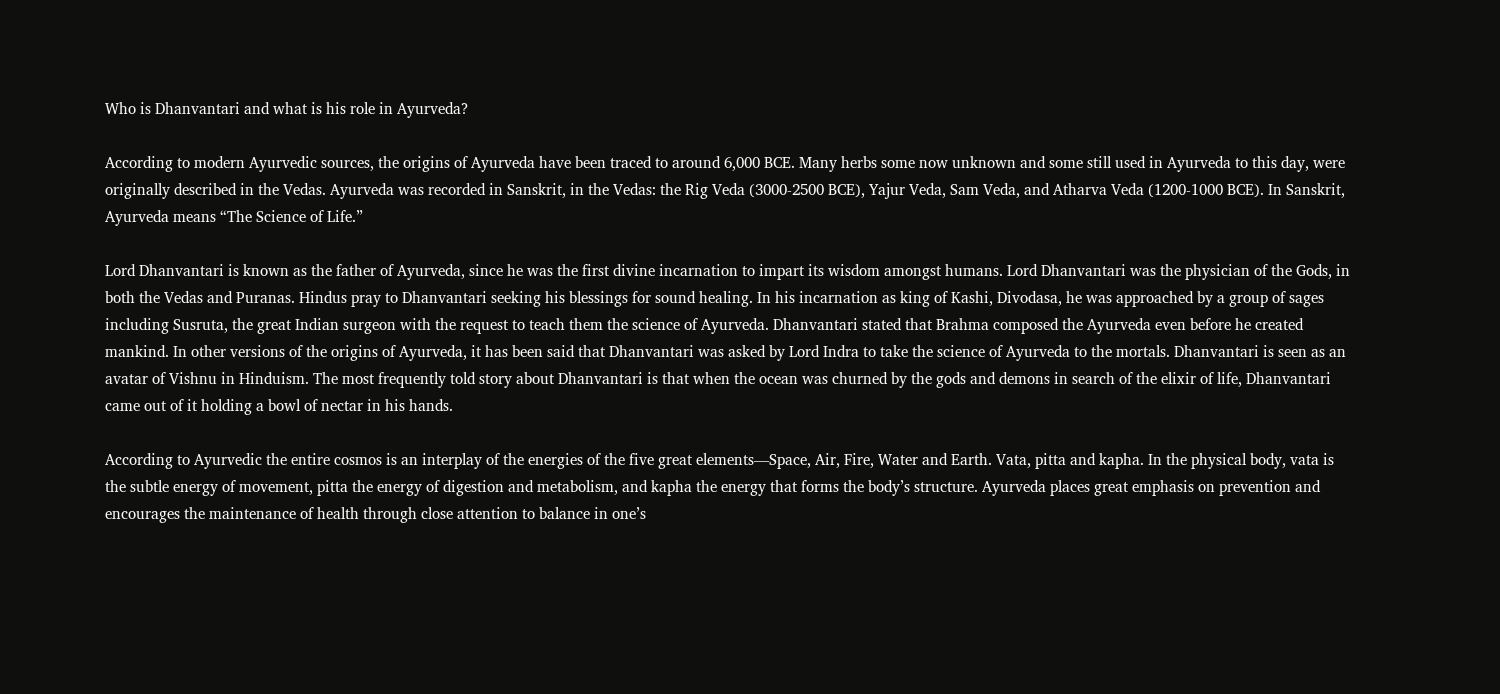Who is Dhanvantari and what is his role in Ayurveda?

According to modern Ayurvedic sources, the origins of Ayurveda have been traced to around 6,000 BCE. Many herbs some now unknown and some still used in Ayurveda to this day, were originally described in the Vedas. Ayurveda was recorded in Sanskrit, in the Vedas: the Rig Veda (3000-2500 BCE), Yajur Veda, Sam Veda, and Atharva Veda (1200-1000 BCE). In Sanskrit, Ayurveda means “The Science of Life.”

Lord Dhanvantari is known as the father of Ayurveda, since he was the first divine incarnation to impart its wisdom amongst humans. Lord Dhanvantari was the physician of the Gods, in both the Vedas and Puranas. Hindus pray to Dhanvantari seeking his blessings for sound healing. In his incarnation as king of Kashi, Divodasa, he was approached by a group of sages including Susruta, the great Indian surgeon with the request to teach them the science of Ayurveda. Dhanvantari stated that Brahma composed the Ayurveda even before he created mankind. In other versions of the origins of Ayurveda, it has been said that Dhanvantari was asked by Lord Indra to take the science of Ayurveda to the mortals. Dhanvantari is seen as an avatar of Vishnu in Hinduism. The most frequently told story about Dhanvantari is that when the ocean was churned by the gods and demons in search of the elixir of life, Dhanvantari came out of it holding a bowl of nectar in his hands.

According to Ayurvedic the entire cosmos is an interplay of the energies of the five great elements—Space, Air, Fire, Water and Earth. Vata, pitta and kapha. In the physical body, vata is the subtle energy of movement, pitta the energy of digestion and metabolism, and kapha the energy that forms the body’s structure. Ayurveda places great emphasis on prevention and encourages the maintenance of health through close attention to balance in one’s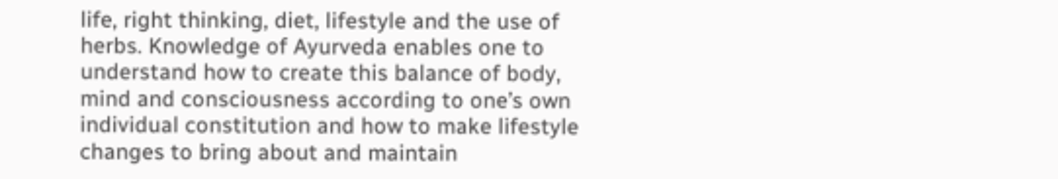life, right thinking, diet, lifestyle and the use of herbs. Knowledge of Ayurveda enables one to understand how to create this balance of body, mind and consciousness according to one’s own individual constitution and how to make lifestyle changes to bring about and maintain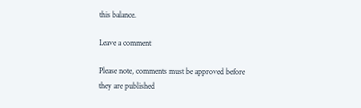this balance.

Leave a comment

Please note, comments must be approved before they are published